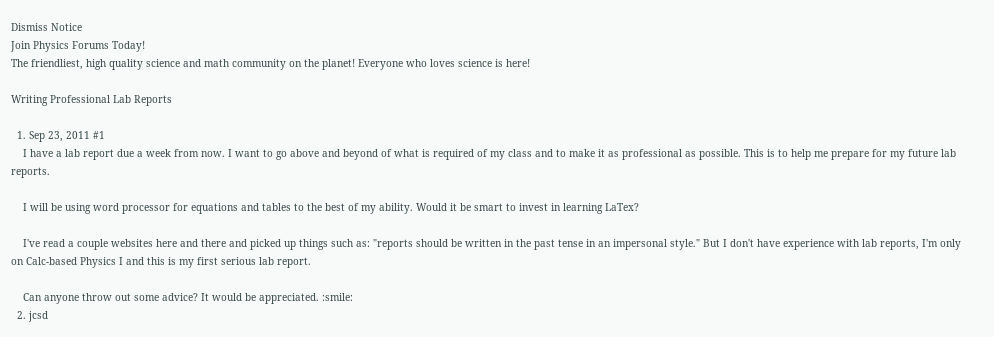Dismiss Notice
Join Physics Forums Today!
The friendliest, high quality science and math community on the planet! Everyone who loves science is here!

Writing Professional Lab Reports

  1. Sep 23, 2011 #1
    I have a lab report due a week from now. I want to go above and beyond of what is required of my class and to make it as professional as possible. This is to help me prepare for my future lab reports.

    I will be using word processor for equations and tables to the best of my ability. Would it be smart to invest in learning LaTex?

    I've read a couple websites here and there and picked up things such as: "reports should be written in the past tense in an impersonal style." But I don't have experience with lab reports, I'm only on Calc-based Physics I and this is my first serious lab report.

    Can anyone throw out some advice? It would be appreciated. :smile:
  2. jcsd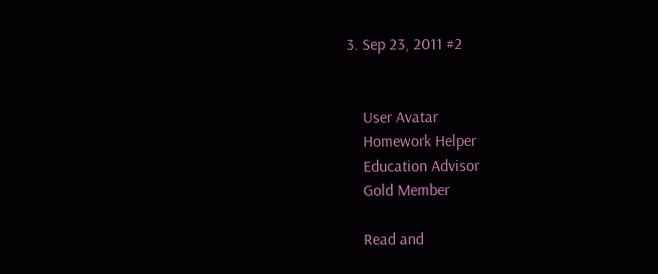3. Sep 23, 2011 #2


    User Avatar
    Homework Helper
    Education Advisor
    Gold Member

    Read and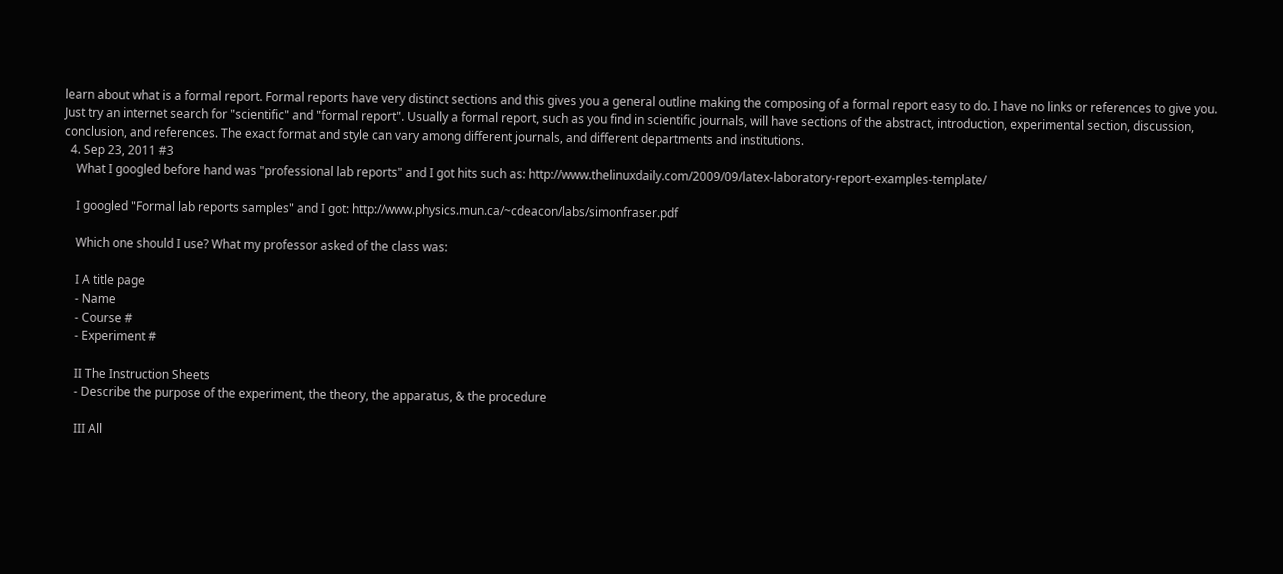learn about what is a formal report. Formal reports have very distinct sections and this gives you a general outline making the composing of a formal report easy to do. I have no links or references to give you. Just try an internet search for "scientific" and "formal report". Usually a formal report, such as you find in scientific journals, will have sections of the abstract, introduction, experimental section, discussion, conclusion, and references. The exact format and style can vary among different journals, and different departments and institutions.
  4. Sep 23, 2011 #3
    What I googled before hand was "professional lab reports" and I got hits such as: http://www.thelinuxdaily.com/2009/09/latex-laboratory-report-examples-template/

    I googled "Formal lab reports samples" and I got: http://www.physics.mun.ca/~cdeacon/labs/simonfraser.pdf

    Which one should I use? What my professor asked of the class was:

    I A title page
    - Name
    - Course #
    - Experiment #

    II The Instruction Sheets
    - Describe the purpose of the experiment, the theory, the apparatus, & the procedure

    III All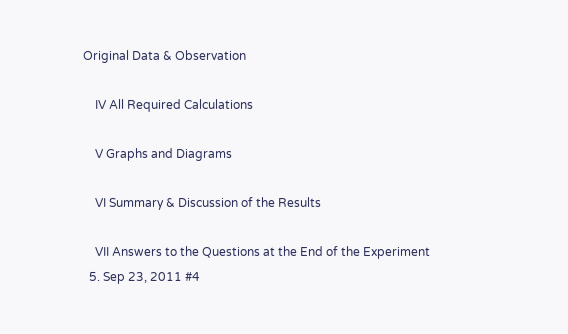Original Data & Observation

    IV All Required Calculations

    V Graphs and Diagrams

    VI Summary & Discussion of the Results

    VII Answers to the Questions at the End of the Experiment
  5. Sep 23, 2011 #4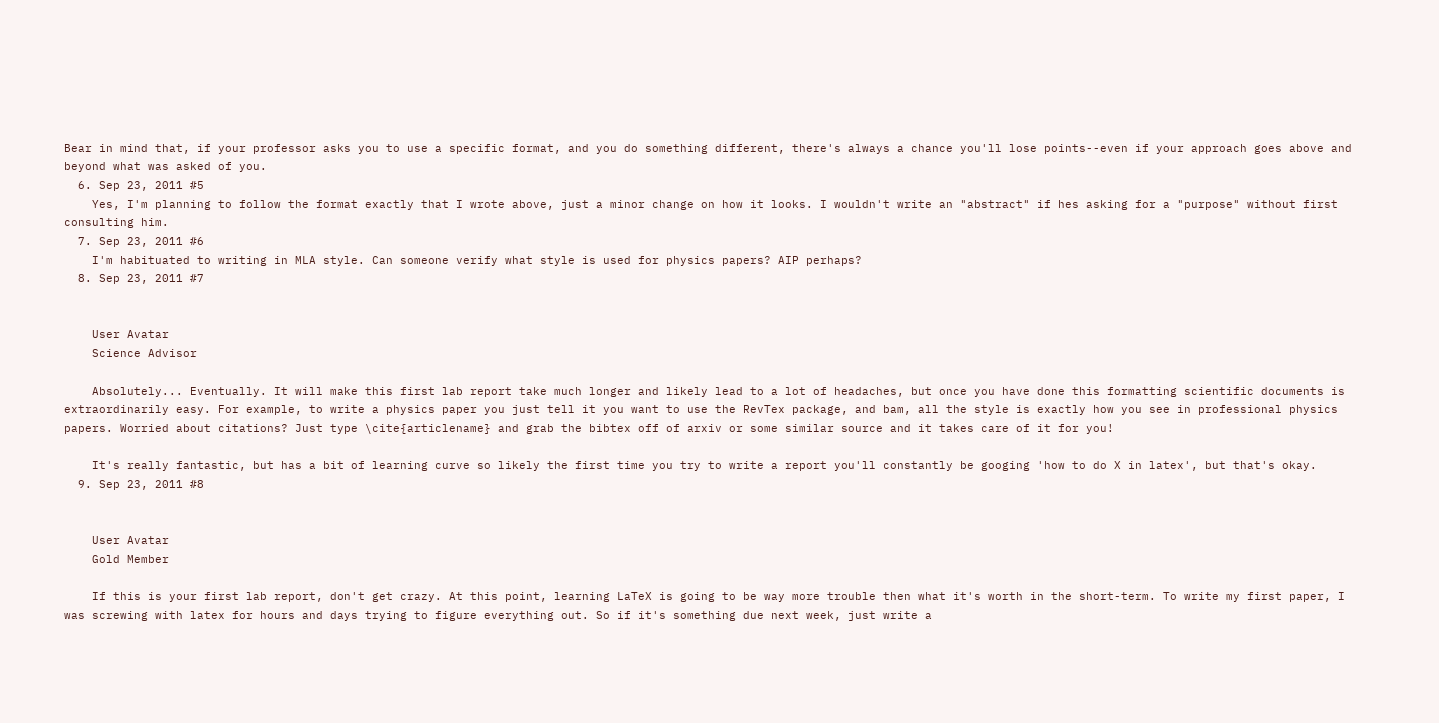Bear in mind that, if your professor asks you to use a specific format, and you do something different, there's always a chance you'll lose points--even if your approach goes above and beyond what was asked of you.
  6. Sep 23, 2011 #5
    Yes, I'm planning to follow the format exactly that I wrote above, just a minor change on how it looks. I wouldn't write an "abstract" if hes asking for a "purpose" without first consulting him.
  7. Sep 23, 2011 #6
    I'm habituated to writing in MLA style. Can someone verify what style is used for physics papers? AIP perhaps?
  8. Sep 23, 2011 #7


    User Avatar
    Science Advisor

    Absolutely... Eventually. It will make this first lab report take much longer and likely lead to a lot of headaches, but once you have done this formatting scientific documents is extraordinarily easy. For example, to write a physics paper you just tell it you want to use the RevTex package, and bam, all the style is exactly how you see in professional physics papers. Worried about citations? Just type \cite{articlename} and grab the bibtex off of arxiv or some similar source and it takes care of it for you!

    It's really fantastic, but has a bit of learning curve so likely the first time you try to write a report you'll constantly be googing 'how to do X in latex', but that's okay.
  9. Sep 23, 2011 #8


    User Avatar
    Gold Member

    If this is your first lab report, don't get crazy. At this point, learning LaTeX is going to be way more trouble then what it's worth in the short-term. To write my first paper, I was screwing with latex for hours and days trying to figure everything out. So if it's something due next week, just write a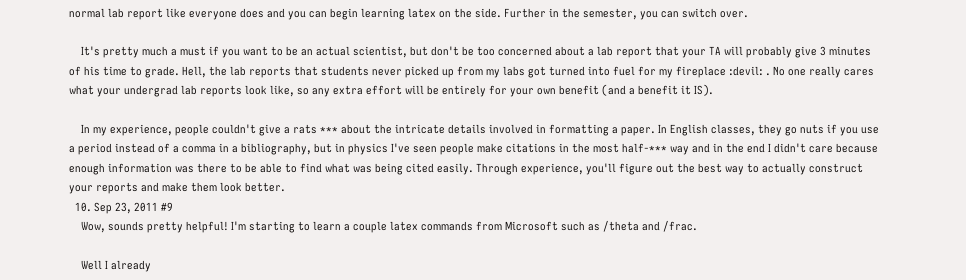normal lab report like everyone does and you can begin learning latex on the side. Further in the semester, you can switch over.

    It's pretty much a must if you want to be an actual scientist, but don't be too concerned about a lab report that your TA will probably give 3 minutes of his time to grade. Hell, the lab reports that students never picked up from my labs got turned into fuel for my fireplace :devil: . No one really cares what your undergrad lab reports look like, so any extra effort will be entirely for your own benefit (and a benefit it IS).

    In my experience, people couldn't give a rats *** about the intricate details involved in formatting a paper. In English classes, they go nuts if you use a period instead of a comma in a bibliography, but in physics I've seen people make citations in the most half-*** way and in the end I didn't care because enough information was there to be able to find what was being cited easily. Through experience, you'll figure out the best way to actually construct your reports and make them look better.
  10. Sep 23, 2011 #9
    Wow, sounds pretty helpful! I'm starting to learn a couple latex commands from Microsoft such as /theta and /frac.

    Well I already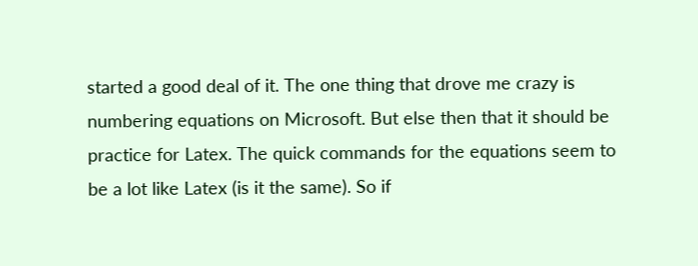started a good deal of it. The one thing that drove me crazy is numbering equations on Microsoft. But else then that it should be practice for Latex. The quick commands for the equations seem to be a lot like Latex (is it the same). So if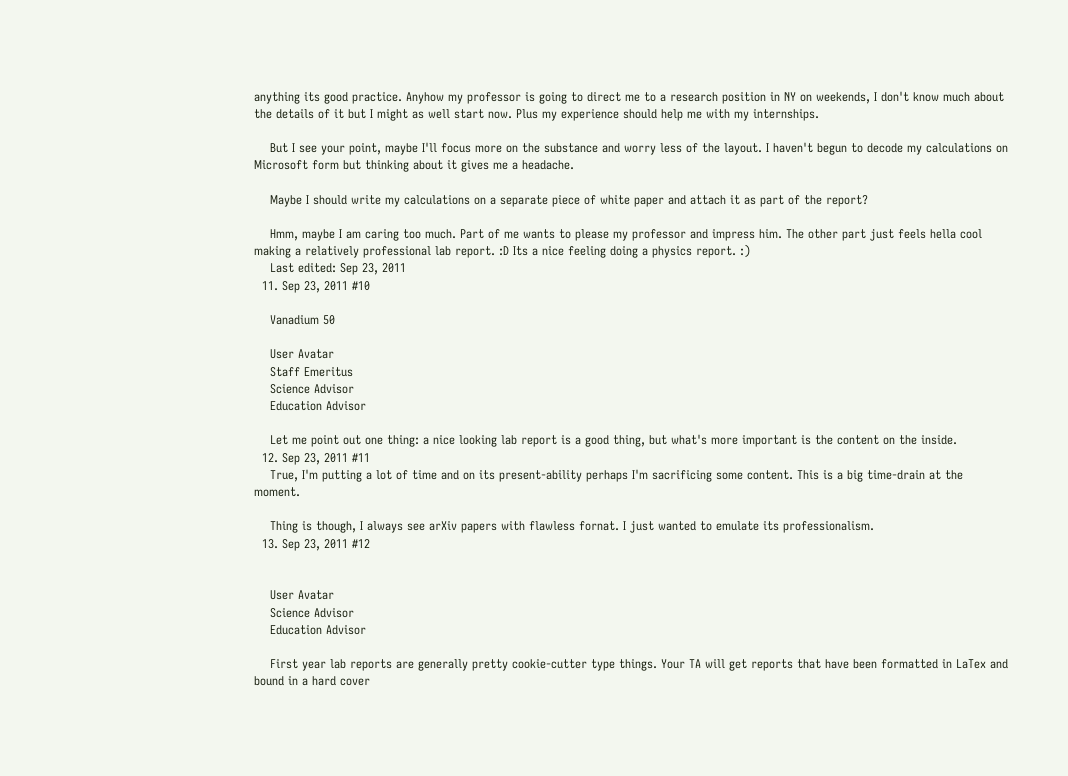anything its good practice. Anyhow my professor is going to direct me to a research position in NY on weekends, I don't know much about the details of it but I might as well start now. Plus my experience should help me with my internships.

    But I see your point, maybe I'll focus more on the substance and worry less of the layout. I haven't begun to decode my calculations on Microsoft form but thinking about it gives me a headache.

    Maybe I should write my calculations on a separate piece of white paper and attach it as part of the report?

    Hmm, maybe I am caring too much. Part of me wants to please my professor and impress him. The other part just feels hella cool making a relatively professional lab report. :D Its a nice feeling doing a physics report. :)
    Last edited: Sep 23, 2011
  11. Sep 23, 2011 #10

    Vanadium 50

    User Avatar
    Staff Emeritus
    Science Advisor
    Education Advisor

    Let me point out one thing: a nice looking lab report is a good thing, but what's more important is the content on the inside.
  12. Sep 23, 2011 #11
    True, I'm putting a lot of time and on its present-ability perhaps I'm sacrificing some content. This is a big time-drain at the moment.

    Thing is though, I always see arXiv papers with flawless fornat. I just wanted to emulate its professionalism.
  13. Sep 23, 2011 #12


    User Avatar
    Science Advisor
    Education Advisor

    First year lab reports are generally pretty cookie-cutter type things. Your TA will get reports that have been formatted in LaTex and bound in a hard cover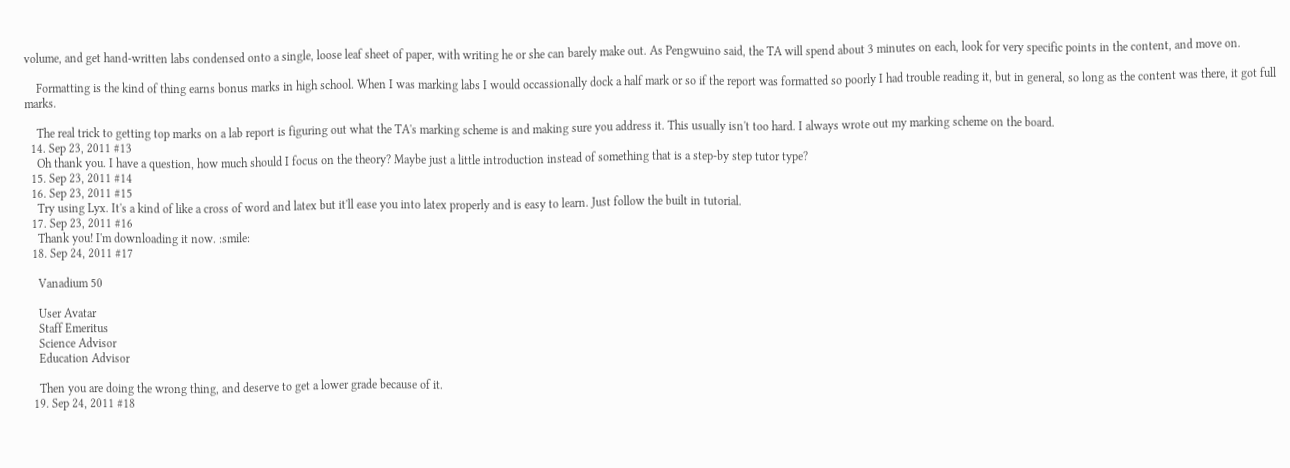volume, and get hand-written labs condensed onto a single, loose leaf sheet of paper, with writing he or she can barely make out. As Pengwuino said, the TA will spend about 3 minutes on each, look for very specific points in the content, and move on.

    Formatting is the kind of thing earns bonus marks in high school. When I was marking labs I would occassionally dock a half mark or so if the report was formatted so poorly I had trouble reading it, but in general, so long as the content was there, it got full marks.

    The real trick to getting top marks on a lab report is figuring out what the TA's marking scheme is and making sure you address it. This usually isn't too hard. I always wrote out my marking scheme on the board.
  14. Sep 23, 2011 #13
    Oh thank you. I have a question, how much should I focus on the theory? Maybe just a little introduction instead of something that is a step-by step tutor type?
  15. Sep 23, 2011 #14
  16. Sep 23, 2011 #15
    Try using Lyx. It's a kind of like a cross of word and latex but it'll ease you into latex properly and is easy to learn. Just follow the built in tutorial.
  17. Sep 23, 2011 #16
    Thank you! I'm downloading it now. :smile:
  18. Sep 24, 2011 #17

    Vanadium 50

    User Avatar
    Staff Emeritus
    Science Advisor
    Education Advisor

    Then you are doing the wrong thing, and deserve to get a lower grade because of it.
  19. Sep 24, 2011 #18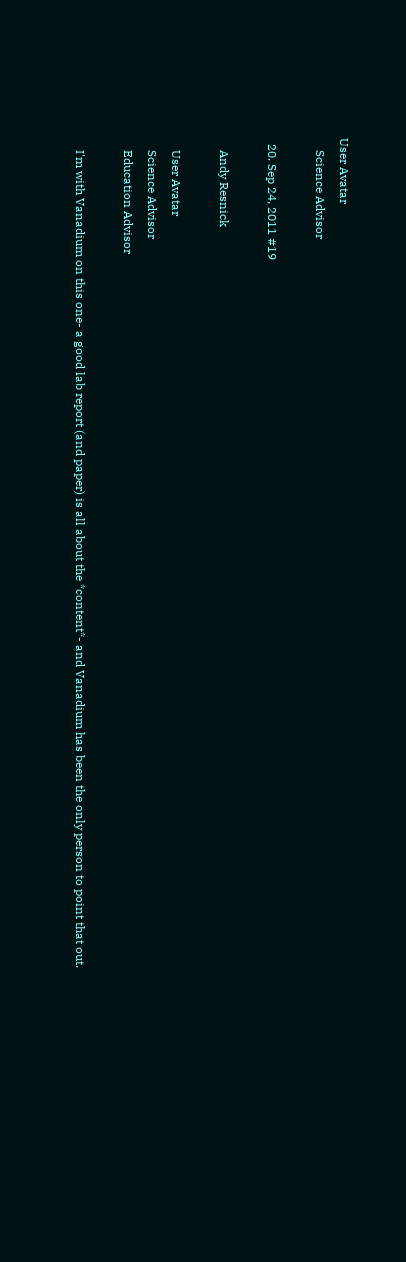User Avatar
    Science Advisor

  20. Sep 24, 2011 #19

    Andy Resnick

    User Avatar
    Science Advisor
    Education Advisor

    I'm with Vanadium on this one- a good lab report (and paper) is all about the *content*- and Vanadium has been the only person to point that out.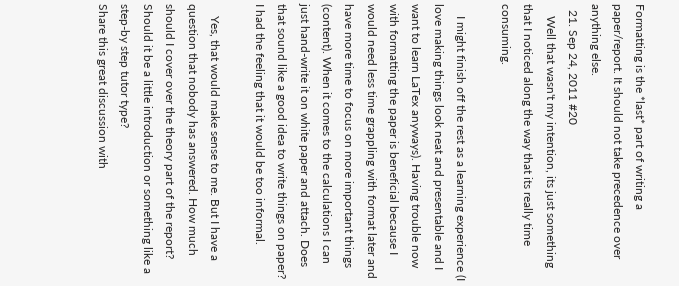Formatting is the *last* part of writing a paper/report. It should not take precedence over anything else.
  21. Sep 24, 2011 #20
    Well that wasn't my intention, its just something that I noticed along the way that its really time consuming.

    I might finish off the rest as a learning experience (I love making things look neat and presentable and I want to learn LaTex anyways). Having trouble now with formatting the paper is beneficial because I would need less time grappling with format later and have more time to focus on more important things (content). When it comes to the calculations I can just hand-write it on white paper and attach. Does that sound like a good idea to write things on paper? I had the feeling that it would be too informal.

    Yes, that would make sense to me. But I have a question that nobody has answered. How much should I cover over the theory part of the report? Should it be a little introduction or something like a step-by step tutor type?
Share this great discussion with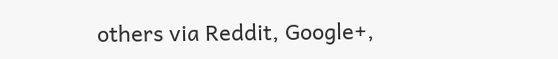others via Reddit, Google+,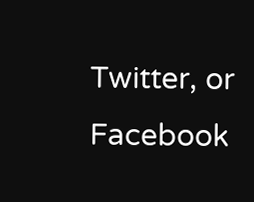Twitter, or Facebook